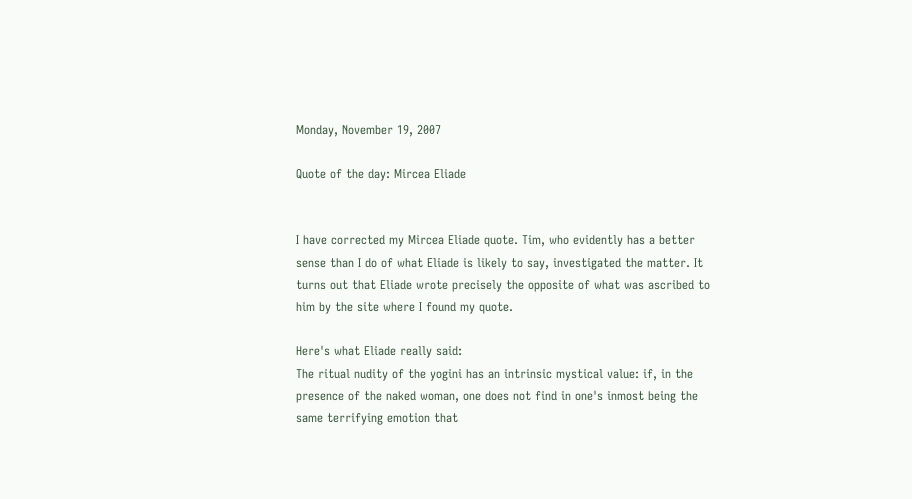Monday, November 19, 2007

Quote of the day: Mircea Eliade


I have corrected my Mircea Eliade quote. Tim, who evidently has a better sense than I do of what Eliade is likely to say, investigated the matter. It turns out that Eliade wrote precisely the opposite of what was ascribed to him by the site where I found my quote.

Here's what Eliade really said:
The ritual nudity of the yogini has an intrinsic mystical value: if, in the presence of the naked woman, one does not find in one's inmost being the same terrifying emotion that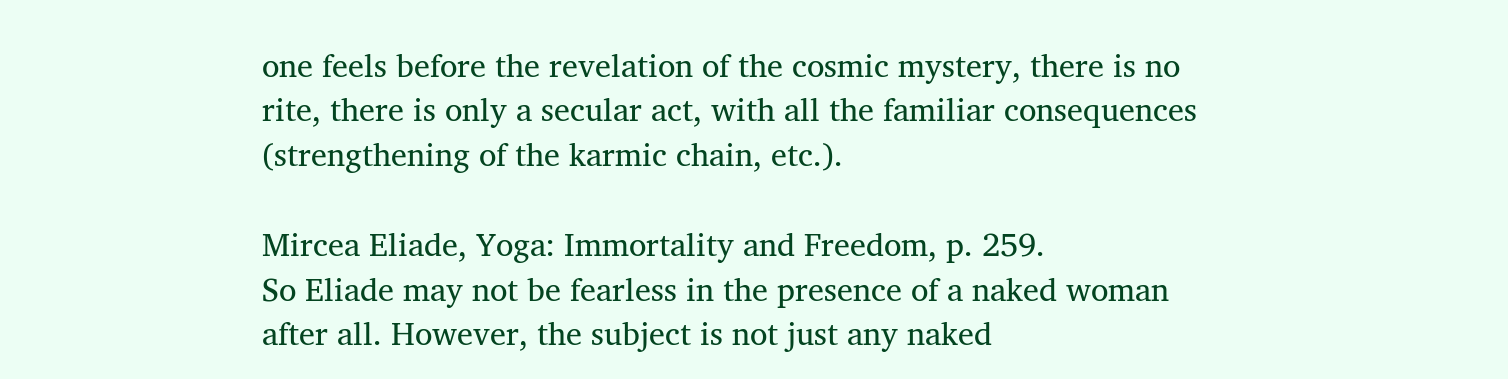one feels before the revelation of the cosmic mystery, there is no rite, there is only a secular act, with all the familiar consequences (strengthening of the karmic chain, etc.).

Mircea Eliade, Yoga: Immortality and Freedom, p. 259.
So Eliade may not be fearless in the presence of a naked woman after all. However, the subject is not just any naked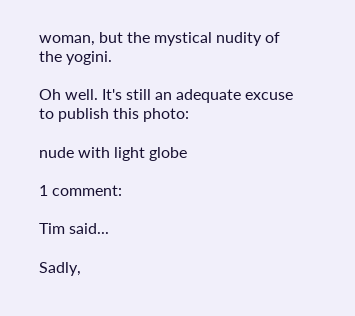woman, but the mystical nudity of the yogini.

Oh well. It's still an adequate excuse to publish this photo:

nude with light globe

1 comment:

Tim said...

Sadly,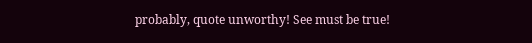probably, quote unworthy! See must be true!